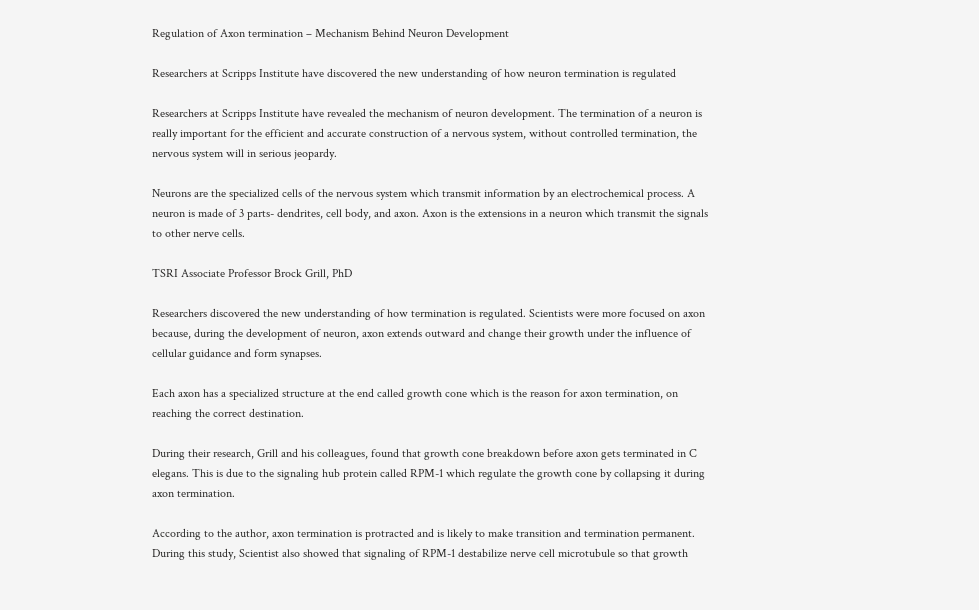Regulation of Axon termination – Mechanism Behind Neuron Development

Researchers at Scripps Institute have discovered the new understanding of how neuron termination is regulated

Researchers at Scripps Institute have revealed the mechanism of neuron development. The termination of a neuron is really important for the efficient and accurate construction of a nervous system, without controlled termination, the nervous system will in serious jeopardy.

Neurons are the specialized cells of the nervous system which transmit information by an electrochemical process. A neuron is made of 3 parts- dendrites, cell body, and axon. Axon is the extensions in a neuron which transmit the signals to other nerve cells.

TSRI Associate Professor Brock Grill, PhD

Researchers discovered the new understanding of how termination is regulated. Scientists were more focused on axon because, during the development of neuron, axon extends outward and change their growth under the influence of cellular guidance and form synapses.

Each axon has a specialized structure at the end called growth cone which is the reason for axon termination, on reaching the correct destination.

During their research, Grill and his colleagues, found that growth cone breakdown before axon gets terminated in C elegans. This is due to the signaling hub protein called RPM-1 which regulate the growth cone by collapsing it during axon termination.

According to the author, axon termination is protracted and is likely to make transition and termination permanent.
During this study, Scientist also showed that signaling of RPM-1 destabilize nerve cell microtubule so that growth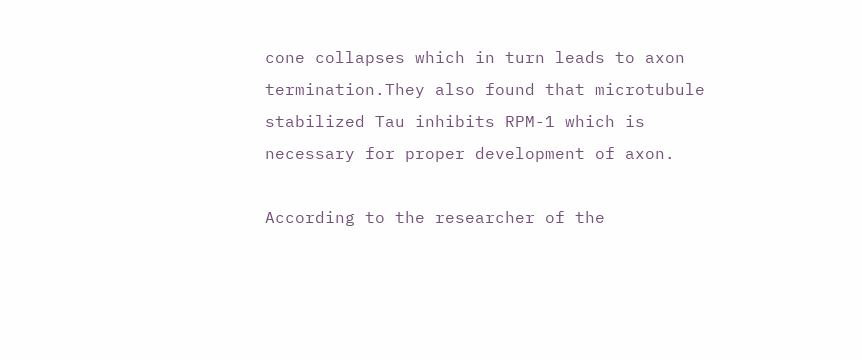cone collapses which in turn leads to axon termination.They also found that microtubule stabilized Tau inhibits RPM-1 which is necessary for proper development of axon.

According to the researcher of the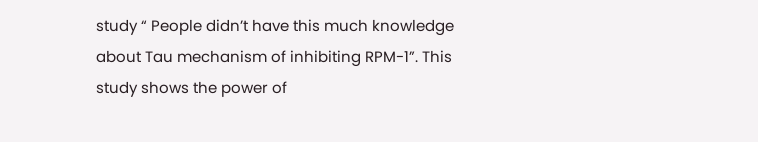study “ People didn’t have this much knowledge about Tau mechanism of inhibiting RPM-1”. This study shows the power of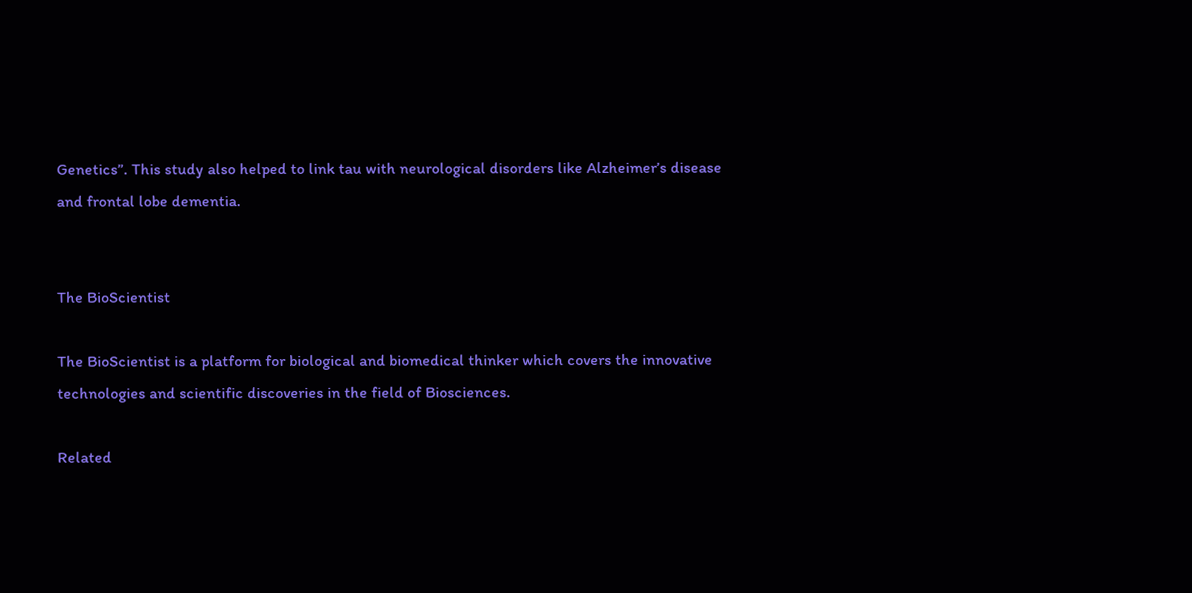Genetics”. This study also helped to link tau with neurological disorders like Alzheimer’s disease and frontal lobe dementia.


The BioScientist

The BioScientist is a platform for biological and biomedical thinker which covers the innovative technologies and scientific discoveries in the field of Biosciences.

Related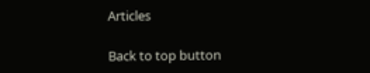Articles

Back to top button